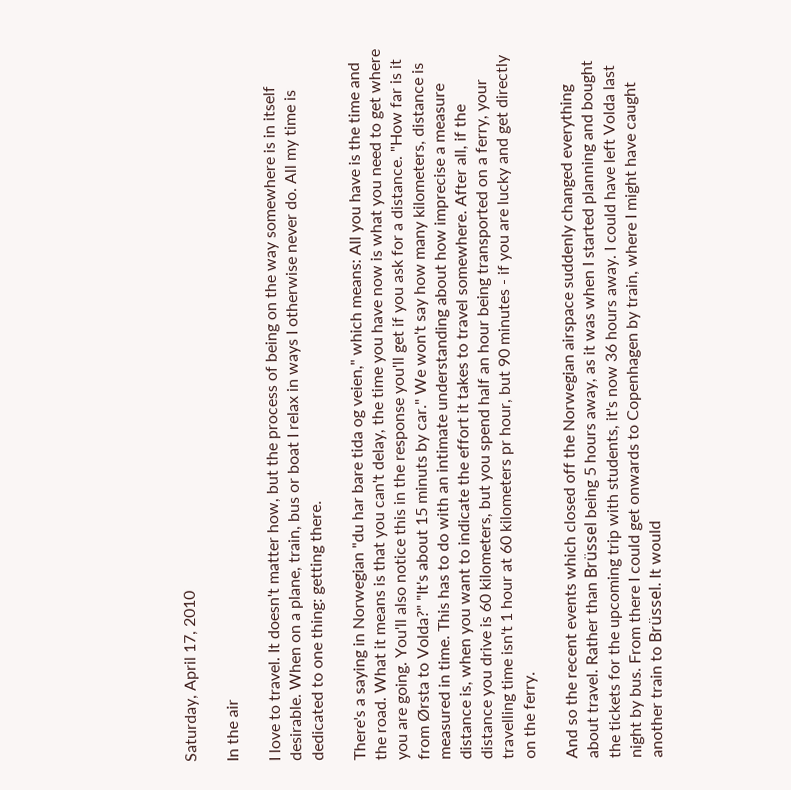Saturday, April 17, 2010

In the air

I love to travel. It doesn't matter how, but the process of being on the way somewhere is in itself desirable. When on a plane, train, bus or boat I relax in ways I otherwise never do. All my time is dedicated to one thing: getting there.

There's a saying in Norwegian "du har bare tida og veien," which means: All you have is the time and the road. What it means is that you can't delay, the time you have now is what you need to get where you are going. You'll also notice this in the response you'll get if you ask for a distance. "How far is it from Ørsta to Volda?" "It's about 15 minuts by car." We won't say how many kilometers, distance is measured in time. This has to do with an intimate understanding about how imprecise a measure distance is, when you want to indicate the effort it takes to travel somewhere. After all, if the distance you drive is 60 kilometers, but you spend half an hour being transported on a ferry, your travelling time isn't 1 hour at 60 kilometers pr hour, but 90 minutes - if you are lucky and get directly on the ferry.

And so the recent events which closed off the Norwegian airspace suddenly changed everything about travel. Rather than Brüssel being 5 hours away, as it was when I started planning and bought the tickets for the upcoming trip with students, it's now 36 hours away. I could have left Volda last night by bus. From there I could get onwards to Copenhagen by train, where I might have caught another train to Brüssel. It would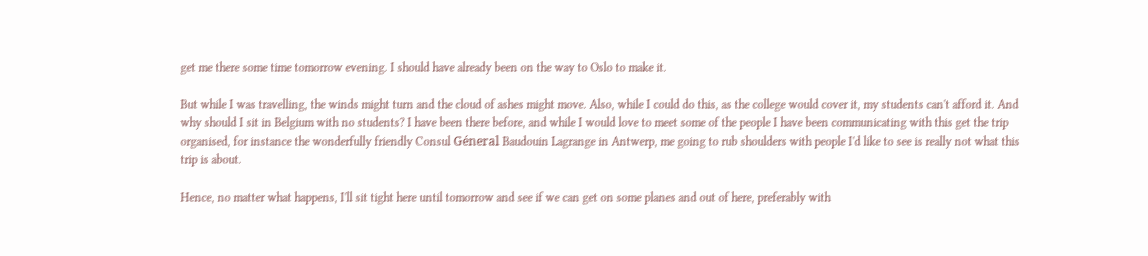get me there some time tomorrow evening. I should have already been on the way to Oslo to make it.

But while I was travelling, the winds might turn and the cloud of ashes might move. Also, while I could do this, as the college would cover it, my students can't afford it. And why should I sit in Belgium with no students? I have been there before, and while I would love to meet some of the people I have been communicating with this get the trip organised, for instance the wonderfully friendly Consul Géneral Baudouin Lagrange in Antwerp, me going to rub shoulders with people I'd like to see is really not what this trip is about.

Hence, no matter what happens, I'll sit tight here until tomorrow and see if we can get on some planes and out of here, preferably with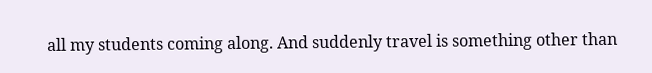all my students coming along. And suddenly travel is something other than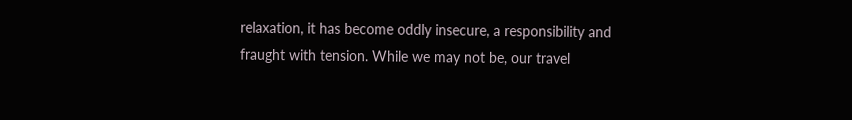relaxation, it has become oddly insecure, a responsibility and fraught with tension. While we may not be, our travel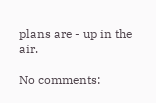plans are - up in the air.

No comments: